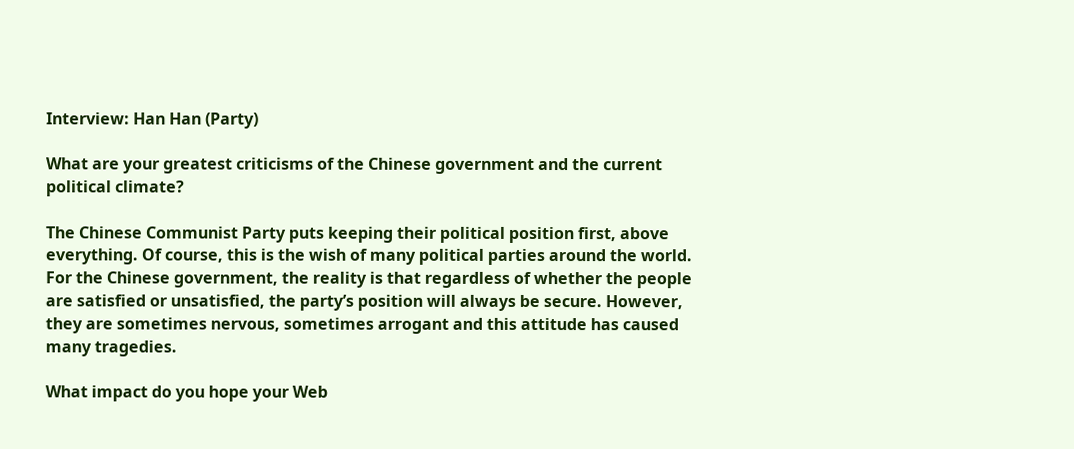Interview: Han Han (Party)

What are your greatest criticisms of the Chinese government and the current political climate?

The Chinese Communist Party puts keeping their political position first, above everything. Of course, this is the wish of many political parties around the world. For the Chinese government, the reality is that regardless of whether the people are satisfied or unsatisfied, the party’s position will always be secure. However, they are sometimes nervous, sometimes arrogant and this attitude has caused many tragedies.

What impact do you hope your Web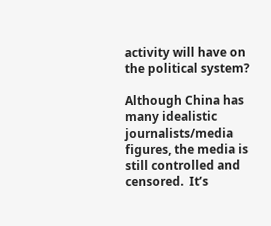activity will have on the political system?

Although China has many idealistic journalists/media figures, the media is still controlled and censored.  It’s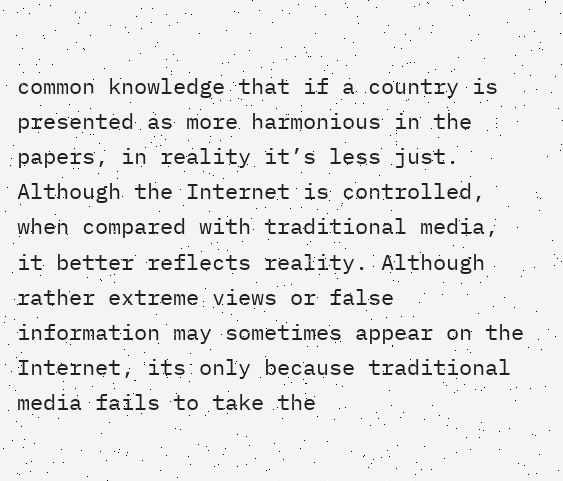common knowledge that if a country is presented as more harmonious in the papers, in reality it’s less just.  Although the Internet is controlled, when compared with traditional media, it better reflects reality. Although rather extreme views or false information may sometimes appear on the Internet, its only because traditional media fails to take the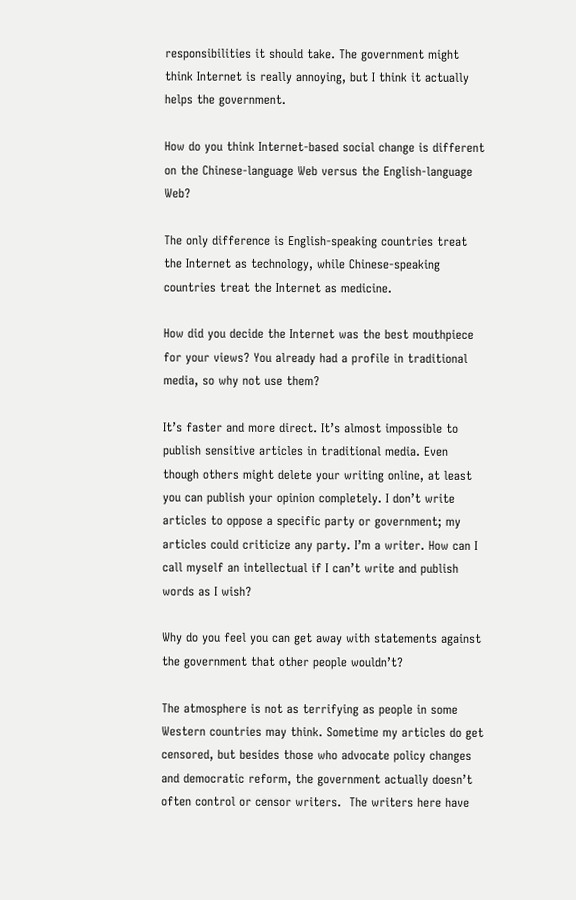responsibilities it should take. The government might think Internet is really annoying, but I think it actually helps the government.

How do you think Internet-based social change is different on the Chinese-language Web versus the English-language Web?

The only difference is English-speaking countries treat the Internet as technology, while Chinese-speaking countries treat the Internet as medicine.

How did you decide the Internet was the best mouthpiece for your views? You already had a profile in traditional media, so why not use them?

It’s faster and more direct. It’s almost impossible to publish sensitive articles in traditional media. Even though others might delete your writing online, at least you can publish your opinion completely. I don’t write articles to oppose a specific party or government; my articles could criticize any party. I’m a writer. How can I call myself an intellectual if I can’t write and publish words as I wish?

Why do you feel you can get away with statements against the government that other people wouldn’t?

The atmosphere is not as terrifying as people in some Western countries may think. Sometime my articles do get censored, but besides those who advocate policy changes and democratic reform, the government actually doesn’t often control or censor writers.  The writers here have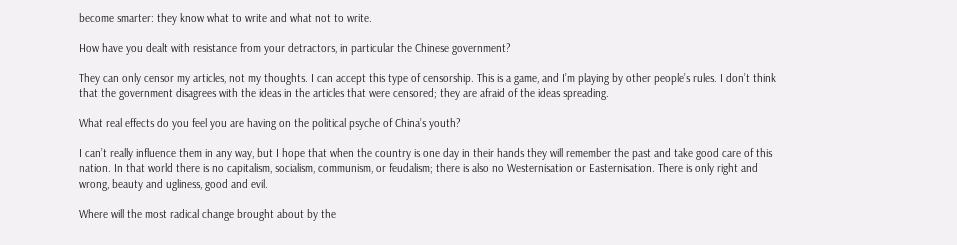become smarter: they know what to write and what not to write.

How have you dealt with resistance from your detractors, in particular the Chinese government?

They can only censor my articles, not my thoughts. I can accept this type of censorship. This is a game, and I’m playing by other people’s rules. I don’t think that the government disagrees with the ideas in the articles that were censored; they are afraid of the ideas spreading.

What real effects do you feel you are having on the political psyche of China’s youth?

I can’t really influence them in any way, but I hope that when the country is one day in their hands they will remember the past and take good care of this nation. In that world there is no capitalism, socialism, communism, or feudalism; there is also no Westernisation or Easternisation. There is only right and wrong, beauty and ugliness, good and evil.

Where will the most radical change brought about by the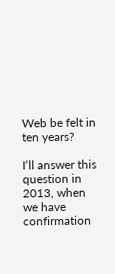Web be felt in ten years?

I‘ll answer this question in 2013, when we have confirmation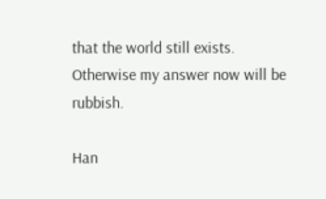that the world still exists. Otherwise my answer now will be rubbish.

Han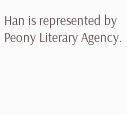Han is represented by Peony Literary Agency.